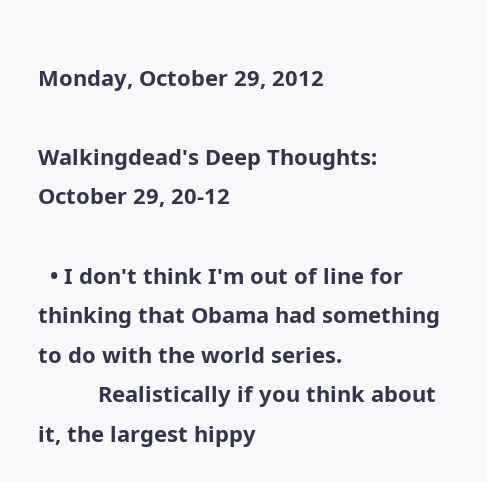Monday, October 29, 2012

Walkingdead's Deep Thoughts: October 29, 20-12

  • I don't think I'm out of line for thinking that Obama had something to do with the world series.
          Realistically if you think about it, the largest hippy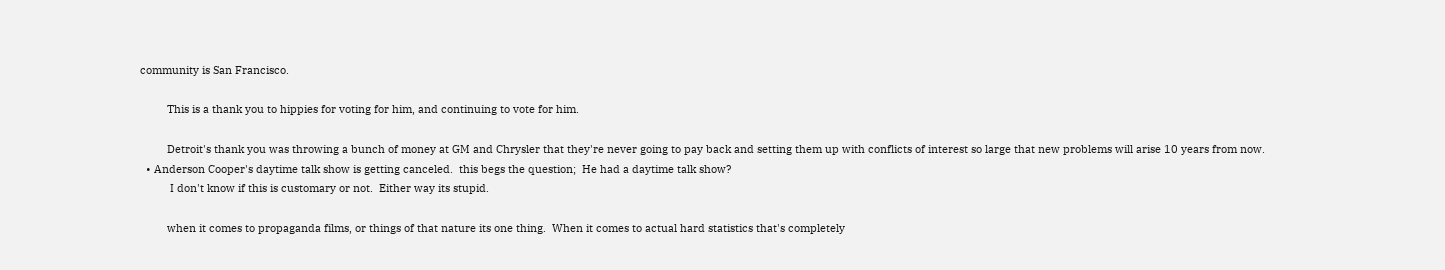community is San Francisco.

         This is a thank you to hippies for voting for him, and continuing to vote for him.

         Detroit's thank you was throwing a bunch of money at GM and Chrysler that they're never going to pay back and setting them up with conflicts of interest so large that new problems will arise 10 years from now.
  • Anderson Cooper's daytime talk show is getting canceled.  this begs the question;  He had a daytime talk show?
          I don't know if this is customary or not.  Either way its stupid.

         when it comes to propaganda films, or things of that nature its one thing.  When it comes to actual hard statistics that's completely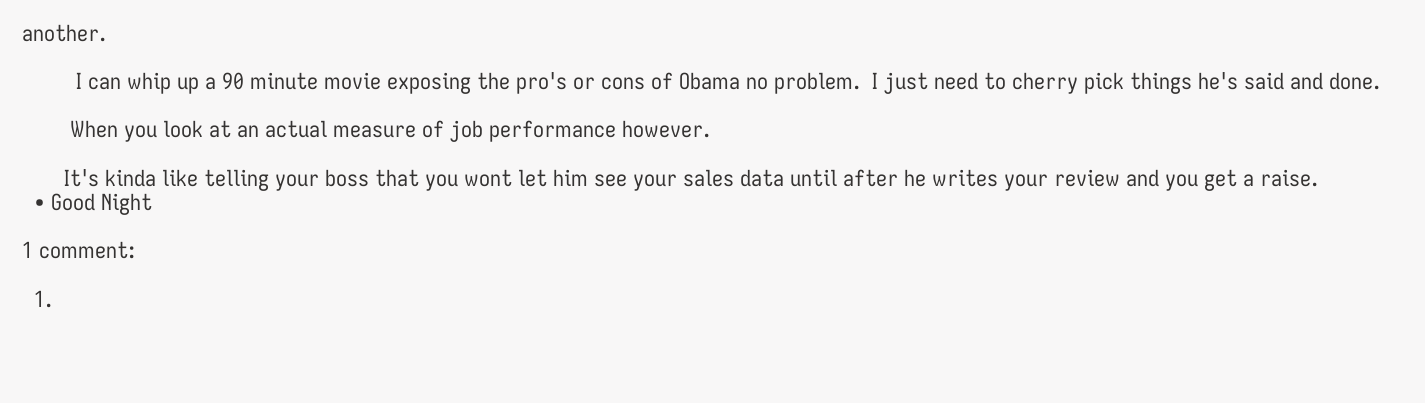another.

         I can whip up a 90 minute movie exposing the pro's or cons of Obama no problem.  I just need to cherry pick things he's said and done.

        When you look at an actual measure of job performance however.

       It's kinda like telling your boss that you wont let him see your sales data until after he writes your review and you get a raise.
  • Good Night

1 comment:

  1.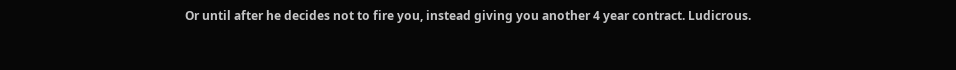Or until after he decides not to fire you, instead giving you another 4 year contract. Ludicrous.